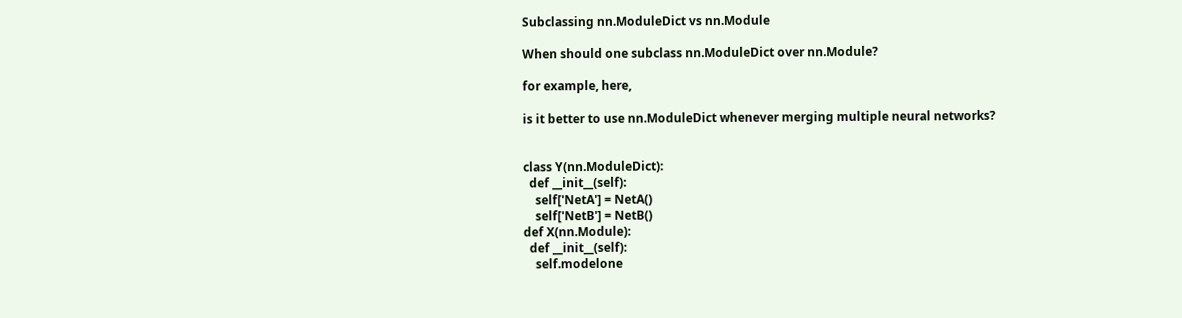Subclassing nn.ModuleDict vs nn.Module

When should one subclass nn.ModuleDict over nn.Module?

for example, here,

is it better to use nn.ModuleDict whenever merging multiple neural networks?


class Y(nn.ModuleDict):
  def __init__(self):
    self['NetA'] = NetA()
    self['NetB'] = NetB()
def X(nn.Module):
  def __init__(self):
    self.modelone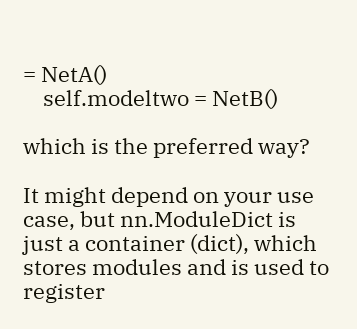= NetA()
    self.modeltwo = NetB()

which is the preferred way?

It might depend on your use case, but nn.ModuleDict is just a container (dict), which stores modules and is used to register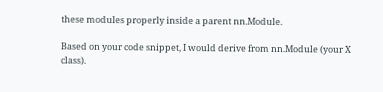these modules properly inside a parent nn.Module.

Based on your code snippet, I would derive from nn.Module (your X class).